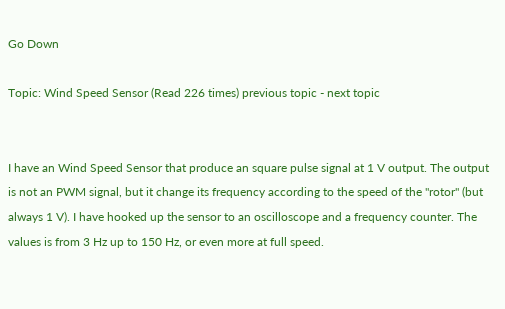Go Down

Topic: Wind Speed Sensor (Read 226 times) previous topic - next topic


I have an Wind Speed Sensor that produce an square pulse signal at 1 V output. The output is not an PWM signal, but it change its frequency according to the speed of the "rotor" (but always 1 V). I have hooked up the sensor to an oscilloscope and a frequency counter. The values is from 3 Hz up to 150 Hz, or even more at full speed.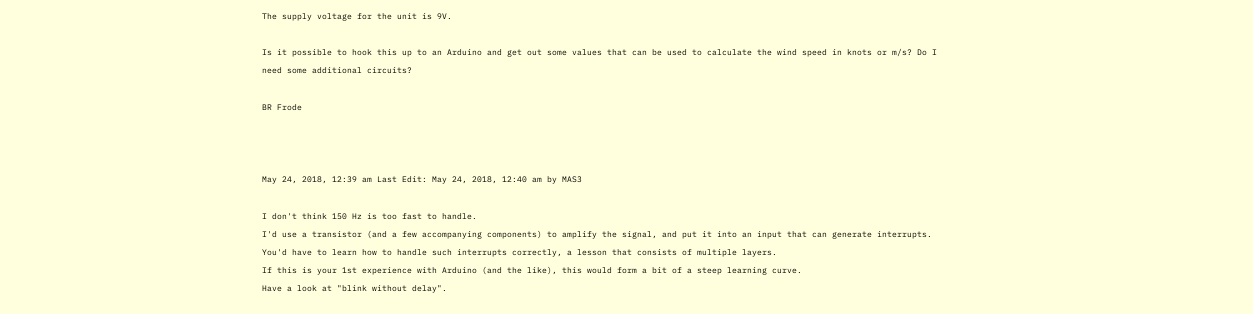The supply voltage for the unit is 9V.

Is it possible to hook this up to an Arduino and get out some values that can be used to calculate the wind speed in knots or m/s? Do I need some additional circuits?

BR Frode



May 24, 2018, 12:39 am Last Edit: May 24, 2018, 12:40 am by MAS3

I don't think 150 Hz is too fast to handle.
I'd use a transistor (and a few accompanying components) to amplify the signal, and put it into an input that can generate interrupts.
You'd have to learn how to handle such interrupts correctly, a lesson that consists of multiple layers.
If this is your 1st experience with Arduino (and the like), this would form a bit of a steep learning curve.
Have a look at "blink without delay".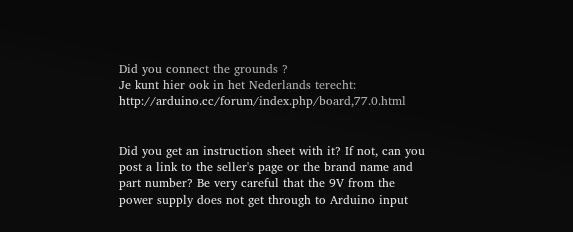Did you connect the grounds ?
Je kunt hier ook in het Nederlands terecht: http://arduino.cc/forum/index.php/board,77.0.html


Did you get an instruction sheet with it? If not, can you post a link to the seller's page or the brand name and part number? Be very careful that the 9V from the power supply does not get through to Arduino input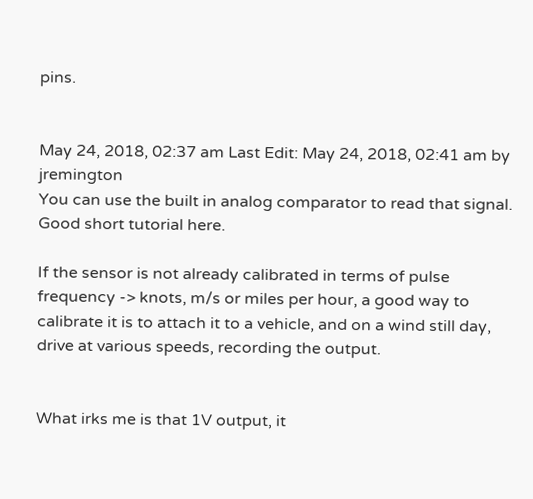pins.


May 24, 2018, 02:37 am Last Edit: May 24, 2018, 02:41 am by jremington
You can use the built in analog comparator to read that signal. Good short tutorial here.

If the sensor is not already calibrated in terms of pulse frequency -> knots, m/s or miles per hour, a good way to calibrate it is to attach it to a vehicle, and on a wind still day, drive at various speeds, recording the output.


What irks me is that 1V output, it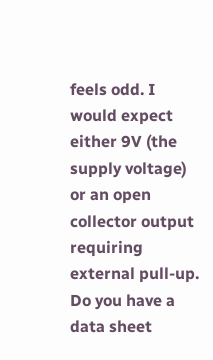feels odd. I would expect either 9V (the supply voltage) or an open collector output requiring external pull-up. Do you have a data sheet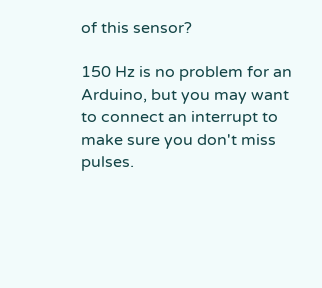of this sensor?

150 Hz is no problem for an Arduino, but you may want to connect an interrupt to make sure you don't miss pulses.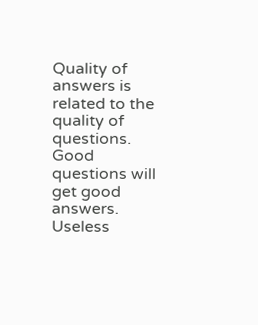Quality of answers is related to the quality of questions. Good questions will get good answers. Useless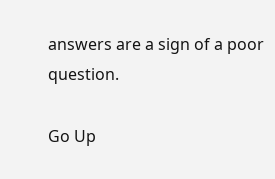answers are a sign of a poor question.

Go Up